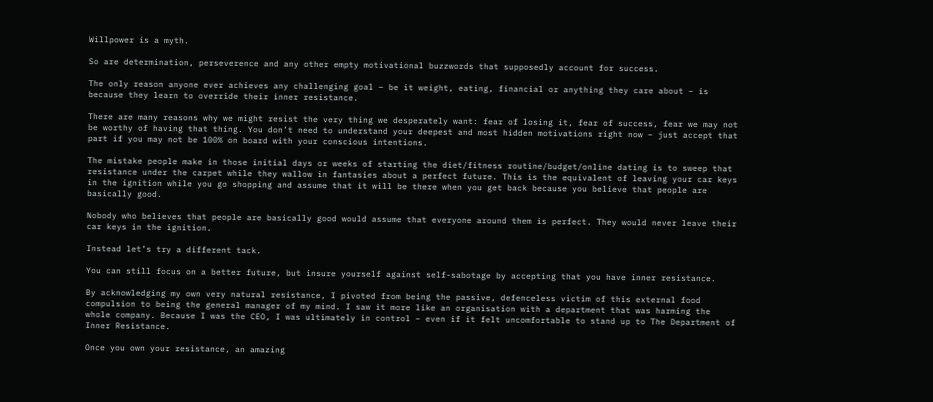Willpower is a myth.

So are determination, perseverence and any other empty motivational buzzwords that supposedly account for success.

The only reason anyone ever achieves any challenging goal – be it weight, eating, financial or anything they care about – is because they learn to override their inner resistance.

There are many reasons why we might resist the very thing we desperately want: fear of losing it, fear of success, fear we may not be worthy of having that thing. You don’t need to understand your deepest and most hidden motivations right now – just accept that part if you may not be 100% on board with your conscious intentions.

The mistake people make in those initial days or weeks of starting the diet/fitness routine/budget/online dating is to sweep that resistance under the carpet while they wallow in fantasies about a perfect future. This is the equivalent of leaving your car keys in the ignition while you go shopping and assume that it will be there when you get back because you believe that people are basically good.

Nobody who believes that people are basically good would assume that everyone around them is perfect. They would never leave their car keys in the ignition.

Instead let’s try a different tack.

You can still focus on a better future, but insure yourself against self-sabotage by accepting that you have inner resistance.

By acknowledging my own very natural resistance, I pivoted from being the passive, defenceless victim of this external food compulsion to being the general manager of my mind. I saw it more like an organisation with a department that was harming the whole company. Because I was the CEO, I was ultimately in control – even if it felt uncomfortable to stand up to The Department of Inner Resistance.

Once you own your resistance, an amazing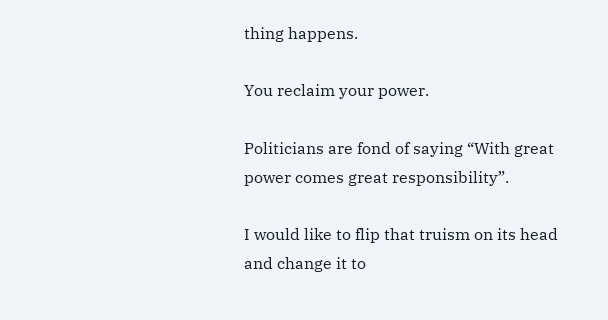thing happens.

You reclaim your power.

Politicians are fond of saying “With great power comes great responsibility”.

I would like to flip that truism on its head and change it to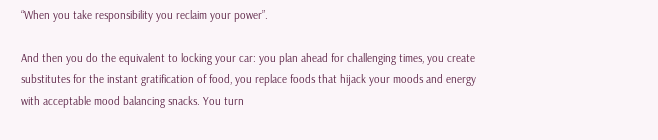“When you take responsibility you reclaim your power”.

And then you do the equivalent to locking your car: you plan ahead for challenging times, you create substitutes for the instant gratification of food, you replace foods that hijack your moods and energy with acceptable mood balancing snacks. You turn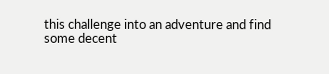this challenge into an adventure and find some decent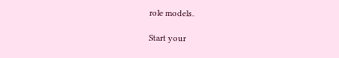role models.

Start your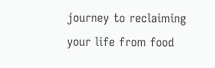journey to reclaiming your life from food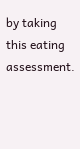by taking this eating assessment.